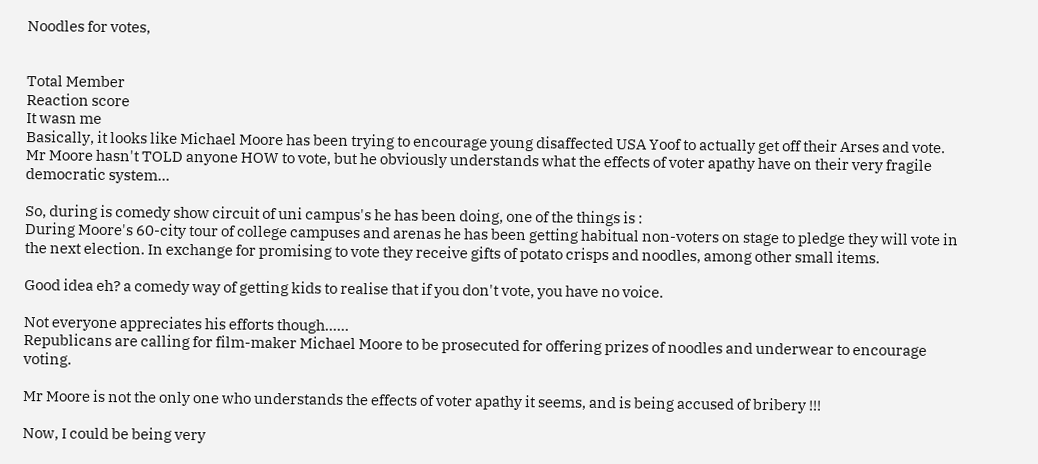Noodles for votes,


Total Member
Reaction score
It wasn me
Basically, it looks like Michael Moore has been trying to encourage young disaffected USA Yoof to actually get off their Arses and vote.
Mr Moore hasn't TOLD anyone HOW to vote, but he obviously understands what the effects of voter apathy have on their very fragile democratic system...

So, during is comedy show circuit of uni campus's he has been doing, one of the things is :
During Moore's 60-city tour of college campuses and arenas he has been getting habitual non-voters on stage to pledge they will vote in the next election. In exchange for promising to vote they receive gifts of potato crisps and noodles, among other small items.

Good idea eh? a comedy way of getting kids to realise that if you don't vote, you have no voice.

Not everyone appreciates his efforts though......
Republicans are calling for film-maker Michael Moore to be prosecuted for offering prizes of noodles and underwear to encourage voting.

Mr Moore is not the only one who understands the effects of voter apathy it seems, and is being accused of bribery !!!

Now, I could be being very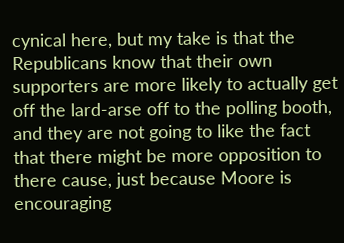cynical here, but my take is that the Republicans know that their own supporters are more likely to actually get off the lard-arse off to the polling booth, and they are not going to like the fact that there might be more opposition to there cause, just because Moore is encouraging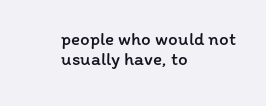people who would not usually have, to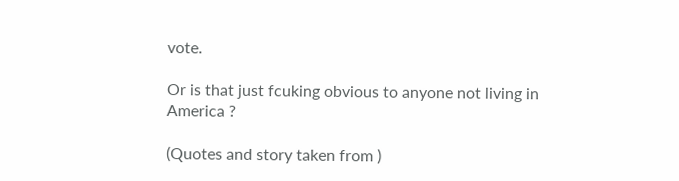vote.

Or is that just fcuking obvious to anyone not living in America ?

(Quotes and story taken from )